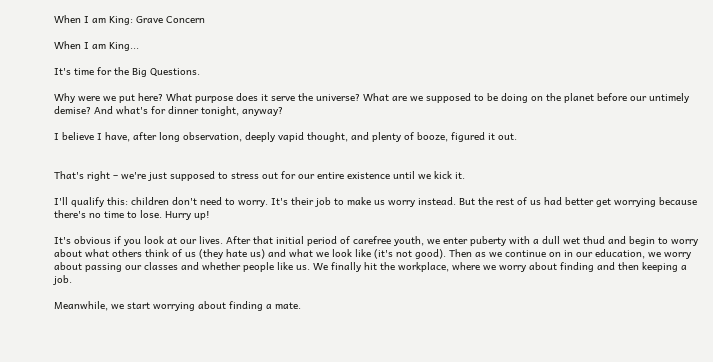When I am King: Grave Concern

When I am King...

It's time for the Big Questions.

Why were we put here? What purpose does it serve the universe? What are we supposed to be doing on the planet before our untimely demise? And what's for dinner tonight, anyway?

I believe I have, after long observation, deeply vapid thought, and plenty of booze, figured it out.


That's right – we're just supposed to stress out for our entire existence until we kick it.

I'll qualify this: children don't need to worry. It's their job to make us worry instead. But the rest of us had better get worrying because there's no time to lose. Hurry up!

It's obvious if you look at our lives. After that initial period of carefree youth, we enter puberty with a dull wet thud and begin to worry about what others think of us (they hate us) and what we look like (it's not good). Then as we continue on in our education, we worry about passing our classes and whether people like us. We finally hit the workplace, where we worry about finding and then keeping a job.

Meanwhile, we start worrying about finding a mate.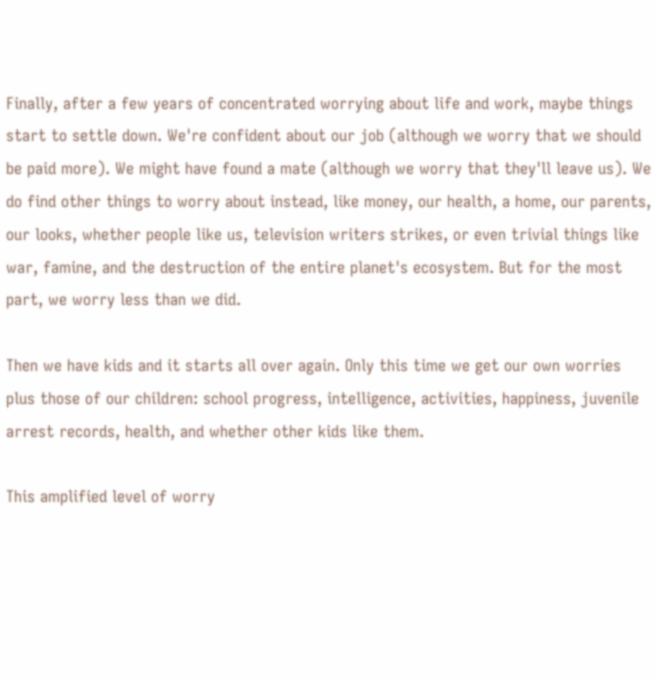Finally, after a few years of concentrated worrying about life and work, maybe things start to settle down. We're confident about our job (although we worry that we should be paid more). We might have found a mate (although we worry that they'll leave us). We do find other things to worry about instead, like money, our health, a home, our parents, our looks, whether people like us, television writers strikes, or even trivial things like war, famine, and the destruction of the entire planet's ecosystem. But for the most part, we worry less than we did.

Then we have kids and it starts all over again. Only this time we get our own worries plus those of our children: school progress, intelligence, activities, happiness, juvenile arrest records, health, and whether other kids like them.

This amplified level of worry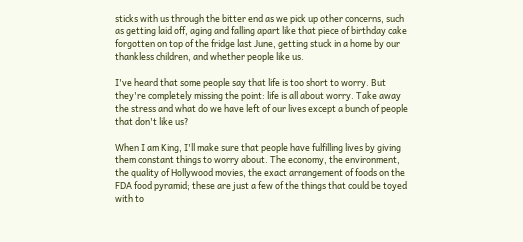sticks with us through the bitter end as we pick up other concerns, such as getting laid off, aging and falling apart like that piece of birthday cake forgotten on top of the fridge last June, getting stuck in a home by our thankless children, and whether people like us.

I've heard that some people say that life is too short to worry. But they're completely missing the point: life is all about worry. Take away the stress and what do we have left of our lives except a bunch of people that don't like us?

When I am King, I'll make sure that people have fulfilling lives by giving them constant things to worry about. The economy, the environment, the quality of Hollywood movies, the exact arrangement of foods on the FDA food pyramid; these are just a few of the things that could be toyed with to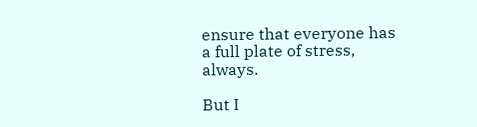ensure that everyone has a full plate of stress, always.

But I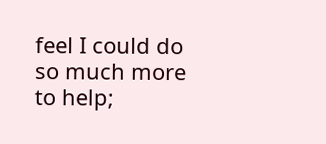feel I could do so much more to help;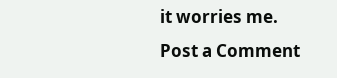it worries me.
Post a Comment